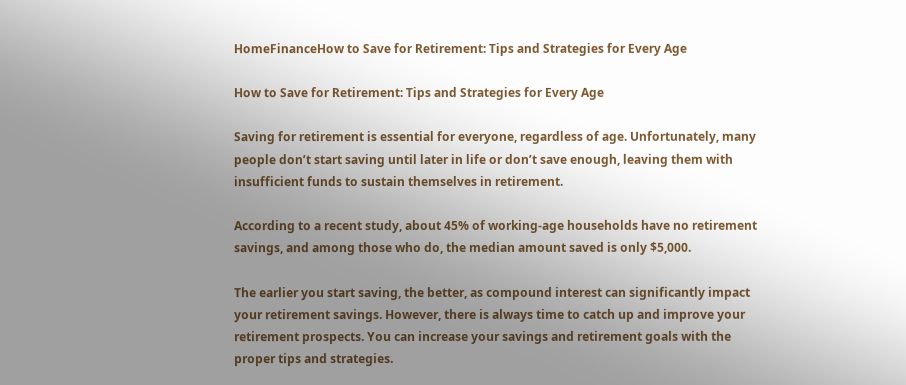HomeFinanceHow to Save for Retirement: Tips and Strategies for Every Age

How to Save for Retirement: Tips and Strategies for Every Age

Saving for retirement is essential for everyone, regardless of age. Unfortunately, many people don’t start saving until later in life or don’t save enough, leaving them with insufficient funds to sustain themselves in retirement.

According to a recent study, about 45% of working-age households have no retirement savings, and among those who do, the median amount saved is only $5,000.

The earlier you start saving, the better, as compound interest can significantly impact your retirement savings. However, there is always time to catch up and improve your retirement prospects. You can increase your savings and retirement goals with the proper tips and strategies.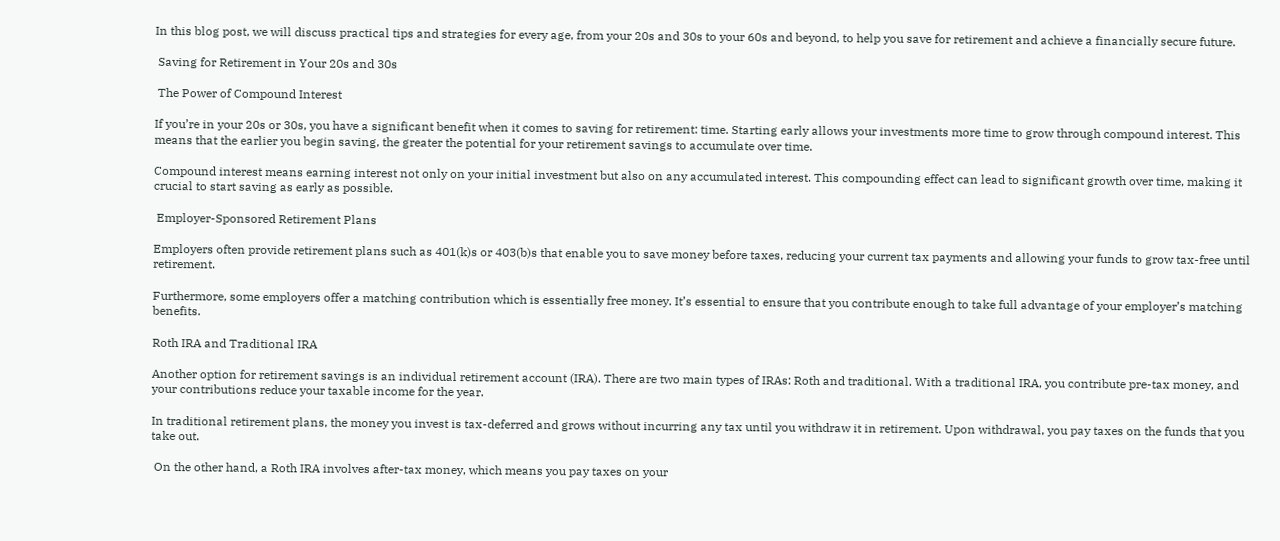In this blog post, we will discuss practical tips and strategies for every age, from your 20s and 30s to your 60s and beyond, to help you save for retirement and achieve a financially secure future.

 Saving for Retirement in Your 20s and 30s

 The Power of Compound Interest

If you’re in your 20s or 30s, you have a significant benefit when it comes to saving for retirement: time. Starting early allows your investments more time to grow through compound interest. This means that the earlier you begin saving, the greater the potential for your retirement savings to accumulate over time.

Compound interest means earning interest not only on your initial investment but also on any accumulated interest. This compounding effect can lead to significant growth over time, making it crucial to start saving as early as possible.

 Employer-Sponsored Retirement Plans

Employers often provide retirement plans such as 401(k)s or 403(b)s that enable you to save money before taxes, reducing your current tax payments and allowing your funds to grow tax-free until retirement.

Furthermore, some employers offer a matching contribution which is essentially free money. It’s essential to ensure that you contribute enough to take full advantage of your employer’s matching benefits.

Roth IRA and Traditional IRA

Another option for retirement savings is an individual retirement account (IRA). There are two main types of IRAs: Roth and traditional. With a traditional IRA, you contribute pre-tax money, and your contributions reduce your taxable income for the year.

In traditional retirement plans, the money you invest is tax-deferred and grows without incurring any tax until you withdraw it in retirement. Upon withdrawal, you pay taxes on the funds that you take out.

 On the other hand, a Roth IRA involves after-tax money, which means you pay taxes on your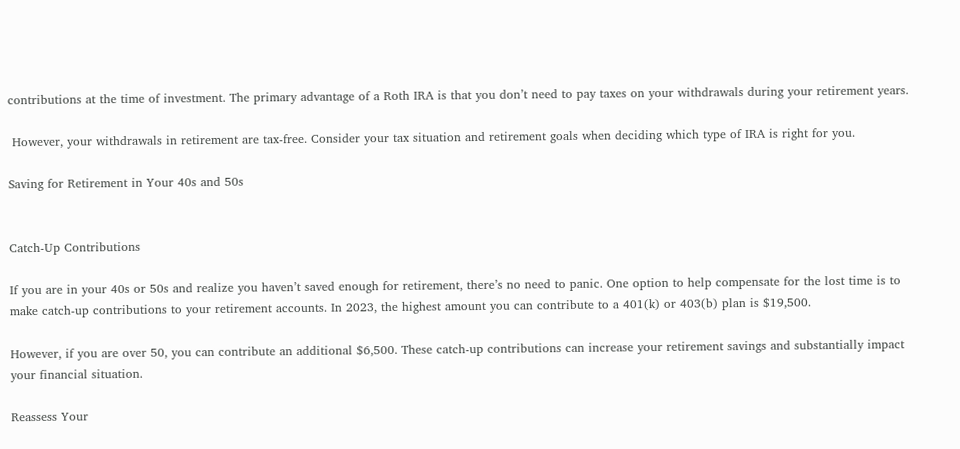contributions at the time of investment. The primary advantage of a Roth IRA is that you don’t need to pay taxes on your withdrawals during your retirement years.

 However, your withdrawals in retirement are tax-free. Consider your tax situation and retirement goals when deciding which type of IRA is right for you.

Saving for Retirement in Your 40s and 50s


Catch-Up Contributions

If you are in your 40s or 50s and realize you haven’t saved enough for retirement, there’s no need to panic. One option to help compensate for the lost time is to make catch-up contributions to your retirement accounts. In 2023, the highest amount you can contribute to a 401(k) or 403(b) plan is $19,500.

However, if you are over 50, you can contribute an additional $6,500. These catch-up contributions can increase your retirement savings and substantially impact your financial situation.

Reassess Your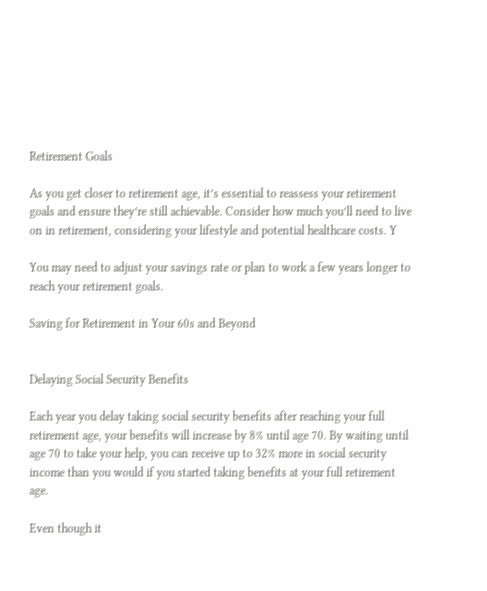Retirement Goals

As you get closer to retirement age, it’s essential to reassess your retirement goals and ensure they’re still achievable. Consider how much you’ll need to live on in retirement, considering your lifestyle and potential healthcare costs. Y

You may need to adjust your savings rate or plan to work a few years longer to reach your retirement goals.

Saving for Retirement in Your 60s and Beyond


Delaying Social Security Benefits

Each year you delay taking social security benefits after reaching your full retirement age, your benefits will increase by 8% until age 70. By waiting until age 70 to take your help, you can receive up to 32% more in social security income than you would if you started taking benefits at your full retirement age.

Even though it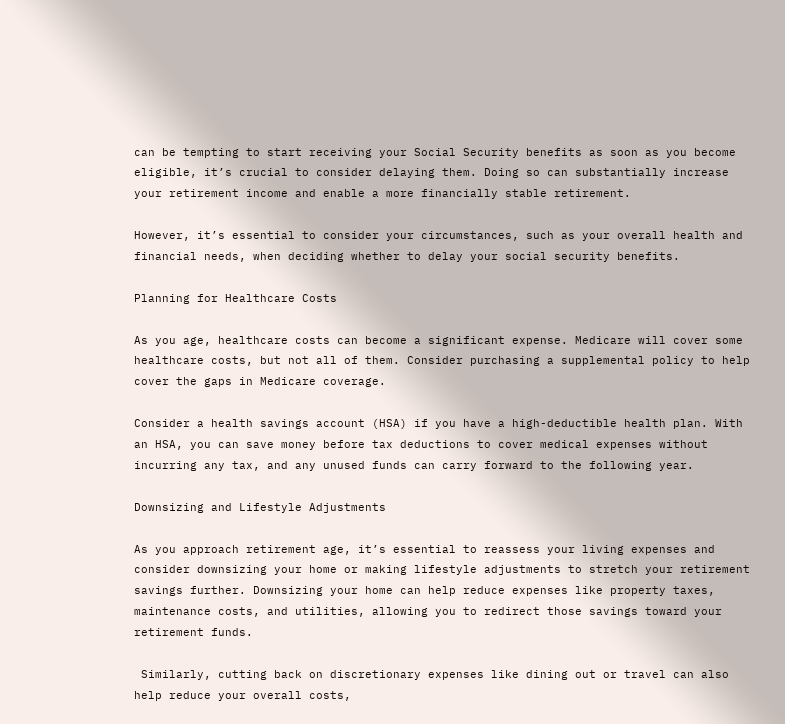can be tempting to start receiving your Social Security benefits as soon as you become eligible, it’s crucial to consider delaying them. Doing so can substantially increase your retirement income and enable a more financially stable retirement.

However, it’s essential to consider your circumstances, such as your overall health and financial needs, when deciding whether to delay your social security benefits.

Planning for Healthcare Costs

As you age, healthcare costs can become a significant expense. Medicare will cover some healthcare costs, but not all of them. Consider purchasing a supplemental policy to help cover the gaps in Medicare coverage.

Consider a health savings account (HSA) if you have a high-deductible health plan. With an HSA, you can save money before tax deductions to cover medical expenses without incurring any tax, and any unused funds can carry forward to the following year.

Downsizing and Lifestyle Adjustments

As you approach retirement age, it’s essential to reassess your living expenses and consider downsizing your home or making lifestyle adjustments to stretch your retirement savings further. Downsizing your home can help reduce expenses like property taxes, maintenance costs, and utilities, allowing you to redirect those savings toward your retirement funds.

 Similarly, cutting back on discretionary expenses like dining out or travel can also help reduce your overall costs,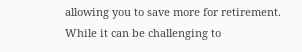allowing you to save more for retirement. While it can be challenging to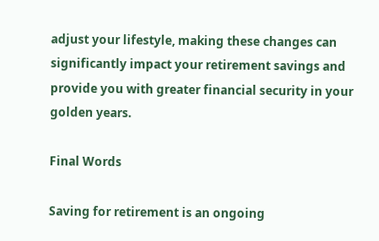adjust your lifestyle, making these changes can significantly impact your retirement savings and provide you with greater financial security in your golden years.

Final Words

Saving for retirement is an ongoing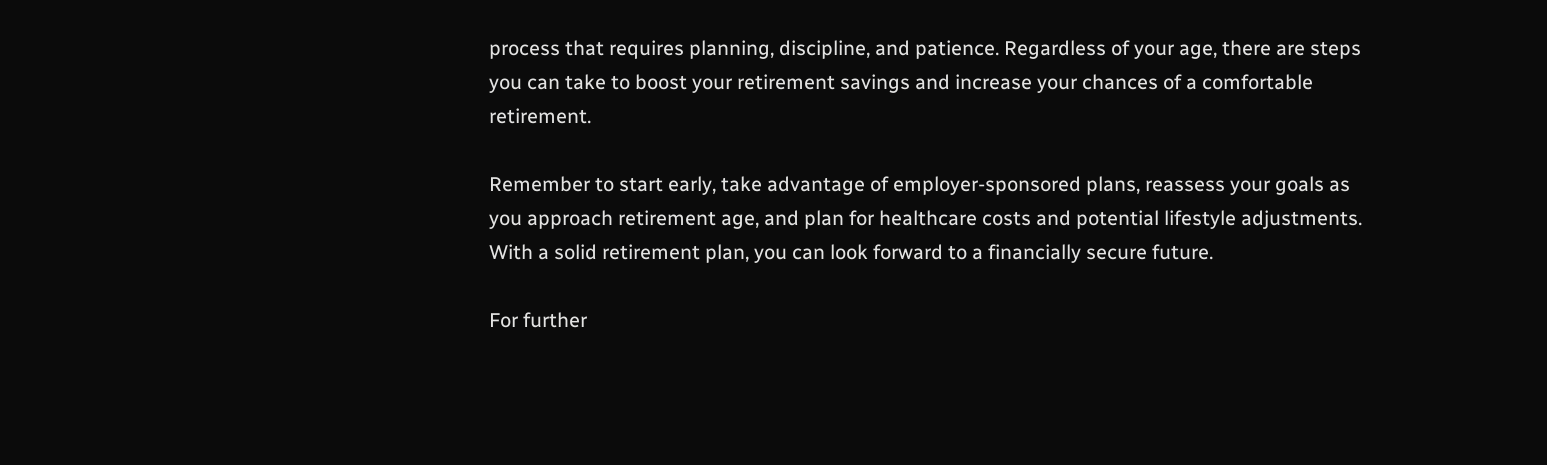process that requires planning, discipline, and patience. Regardless of your age, there are steps you can take to boost your retirement savings and increase your chances of a comfortable retirement.

Remember to start early, take advantage of employer-sponsored plans, reassess your goals as you approach retirement age, and plan for healthcare costs and potential lifestyle adjustments. With a solid retirement plan, you can look forward to a financially secure future.

For further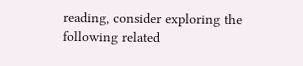reading, consider exploring the following related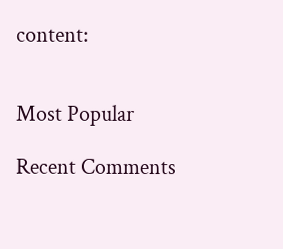content:


Most Popular

Recent Comments